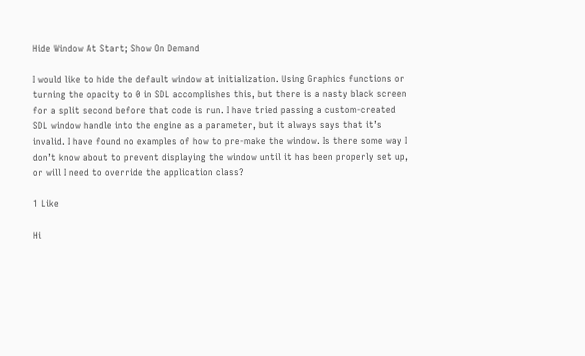Hide Window At Start; Show On Demand

I would like to hide the default window at initialization. Using Graphics functions or turning the opacity to 0 in SDL accomplishes this, but there is a nasty black screen for a split second before that code is run. I have tried passing a custom-created SDL window handle into the engine as a parameter, but it always says that it’s invalid. I have found no examples of how to pre-make the window. Is there some way I don’t know about to prevent displaying the window until it has been properly set up, or will I need to override the application class?

1 Like

Hi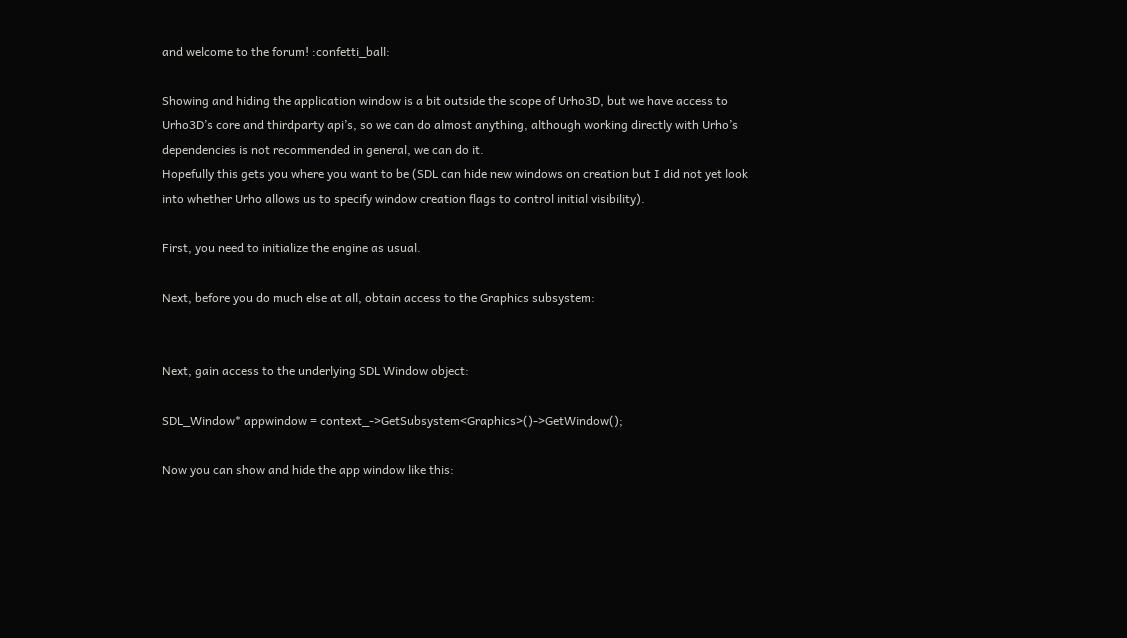and welcome to the forum! :confetti_ball:

Showing and hiding the application window is a bit outside the scope of Urho3D, but we have access to Urho3D’s core and thirdparty api’s, so we can do almost anything, although working directly with Urho’s dependencies is not recommended in general, we can do it.
Hopefully this gets you where you want to be (SDL can hide new windows on creation but I did not yet look into whether Urho allows us to specify window creation flags to control initial visibility).

First, you need to initialize the engine as usual.

Next, before you do much else at all, obtain access to the Graphics subsystem:


Next, gain access to the underlying SDL Window object:

SDL_Window* appwindow = context_->GetSubsystem<Graphics>()->GetWindow();

Now you can show and hide the app window like this: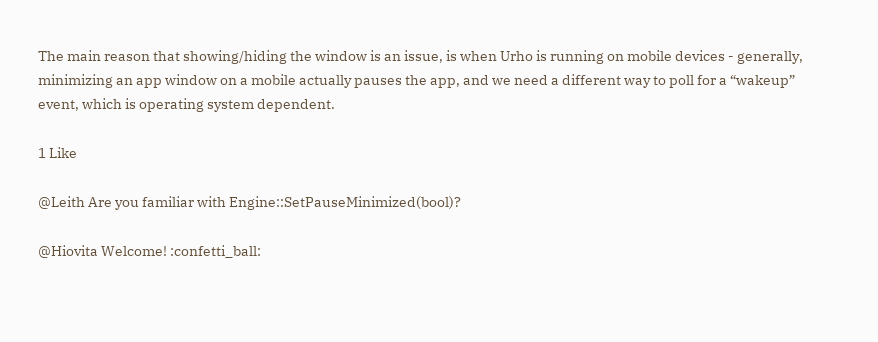The main reason that showing/hiding the window is an issue, is when Urho is running on mobile devices - generally, minimizing an app window on a mobile actually pauses the app, and we need a different way to poll for a “wakeup” event, which is operating system dependent.

1 Like

@Leith Are you familiar with Engine::SetPauseMinimized(bool)?

@Hiovita Welcome! :confetti_ball: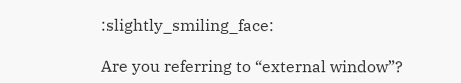:slightly_smiling_face:

Are you referring to “external window”?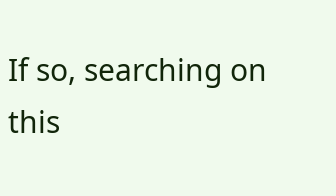If so, searching on this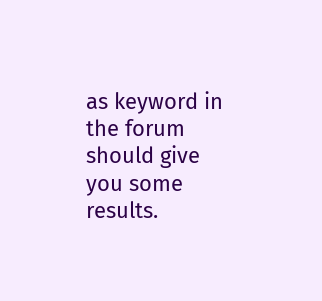as keyword in the forum should give you some results.